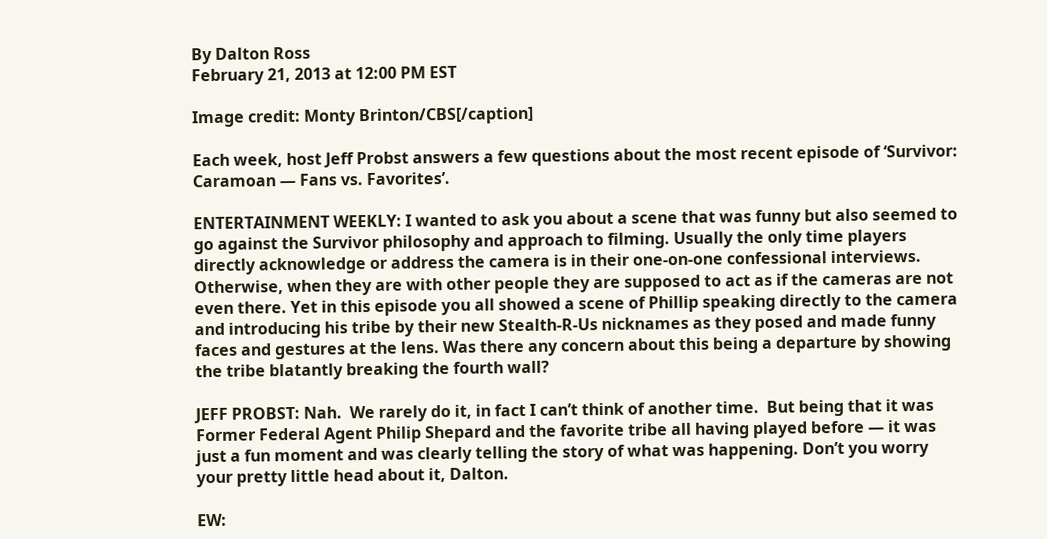By Dalton Ross
February 21, 2013 at 12:00 PM EST

Image credit: Monty Brinton/CBS[/caption]

Each week, host Jeff Probst answers a few questions about the most recent episode of ‘Survivor: Caramoan — Fans vs. Favorites’.

ENTERTAINMENT WEEKLY: I wanted to ask you about a scene that was funny but also seemed to go against the Survivor philosophy and approach to filming. Usually the only time players directly acknowledge or address the camera is in their one-on-one confessional interviews. Otherwise, when they are with other people they are supposed to act as if the cameras are not even there. Yet in this episode you all showed a scene of Phillip speaking directly to the camera and introducing his tribe by their new Stealth-R-Us nicknames as they posed and made funny faces and gestures at the lens. Was there any concern about this being a departure by showing the tribe blatantly breaking the fourth wall?

JEFF PROBST: Nah.  We rarely do it, in fact I can’t think of another time.  But being that it was Former Federal Agent Philip Shepard and the favorite tribe all having played before — it was just a fun moment and was clearly telling the story of what was happening. Don’t you worry your pretty little head about it, Dalton.

EW: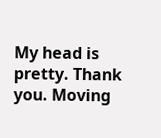My head is pretty. Thank you. Moving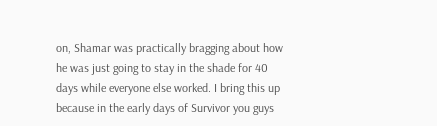on, Shamar was practically bragging about how he was just going to stay in the shade for 40 days while everyone else worked. I bring this up because in the early days of Survivor you guys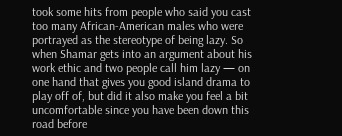took some hits from people who said you cast too many African-American males who were portrayed as the stereotype of being lazy. So when Shamar gets into an argument about his work ethic and two people call him lazy — on one hand that gives you good island drama to play off of, but did it also make you feel a bit uncomfortable since you have been down this road before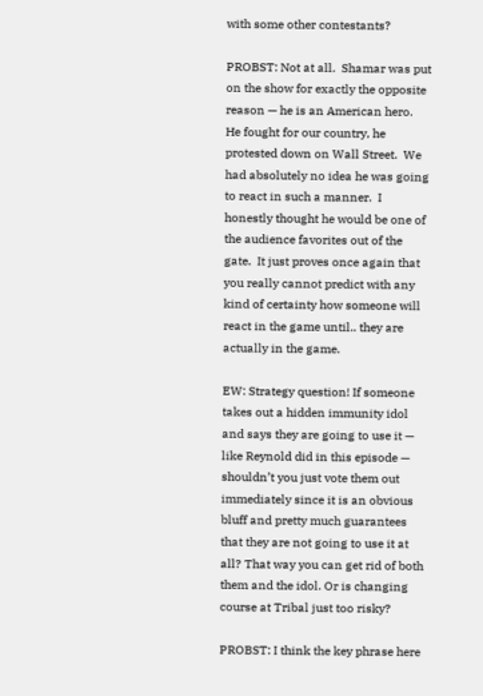with some other contestants?

PROBST: Not at all.  Shamar was put on the show for exactly the opposite reason — he is an American hero.  He fought for our country, he protested down on Wall Street.  We had absolutely no idea he was going to react in such a manner.  I honestly thought he would be one of the audience favorites out of the gate.  It just proves once again that you really cannot predict with any kind of certainty how someone will react in the game until.. they are actually in the game.

EW: Strategy question! If someone takes out a hidden immunity idol and says they are going to use it — like Reynold did in this episode —  shouldn’t you just vote them out immediately since it is an obvious bluff and pretty much guarantees that they are not going to use it at all? That way you can get rid of both them and the idol. Or is changing course at Tribal just too risky?

PROBST: I think the key phrase here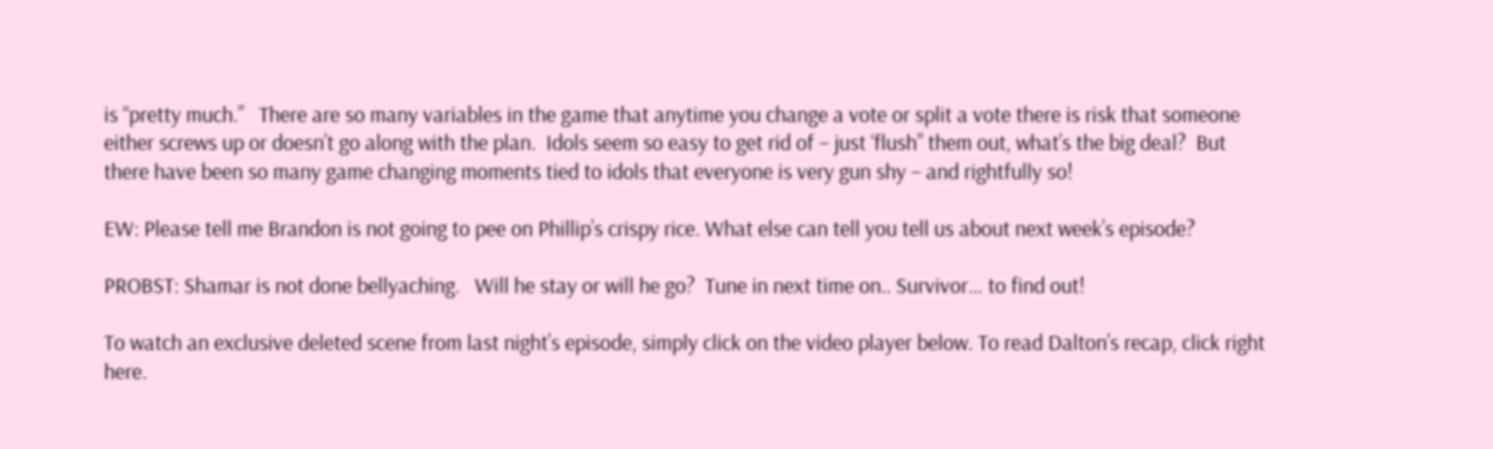is “pretty much.”   There are so many variables in the game that anytime you change a vote or split a vote there is risk that someone either screws up or doesn’t go along with the plan.  Idols seem so easy to get rid of – just ‘flush” them out, what’s the big deal?  But there have been so many game changing moments tied to idols that everyone is very gun shy – and rightfully so!

EW: Please tell me Brandon is not going to pee on Phillip’s crispy rice. What else can tell you tell us about next week’s episode?

PROBST: Shamar is not done bellyaching.   Will he stay or will he go?  Tune in next time on.. Survivor… to find out!

To watch an exclusive deleted scene from last night’s episode, simply click on the video player below. To read Dalton’s recap, click right here.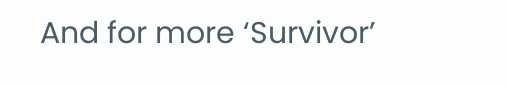And for more ‘Survivor’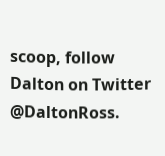scoop, follow Dalton on Twitter @DaltonRoss.